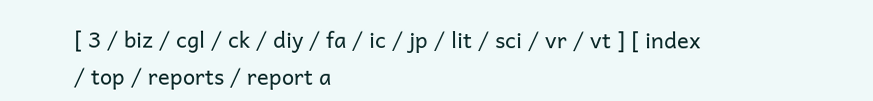[ 3 / biz / cgl / ck / diy / fa / ic / jp / lit / sci / vr / vt ] [ index / top / reports / report a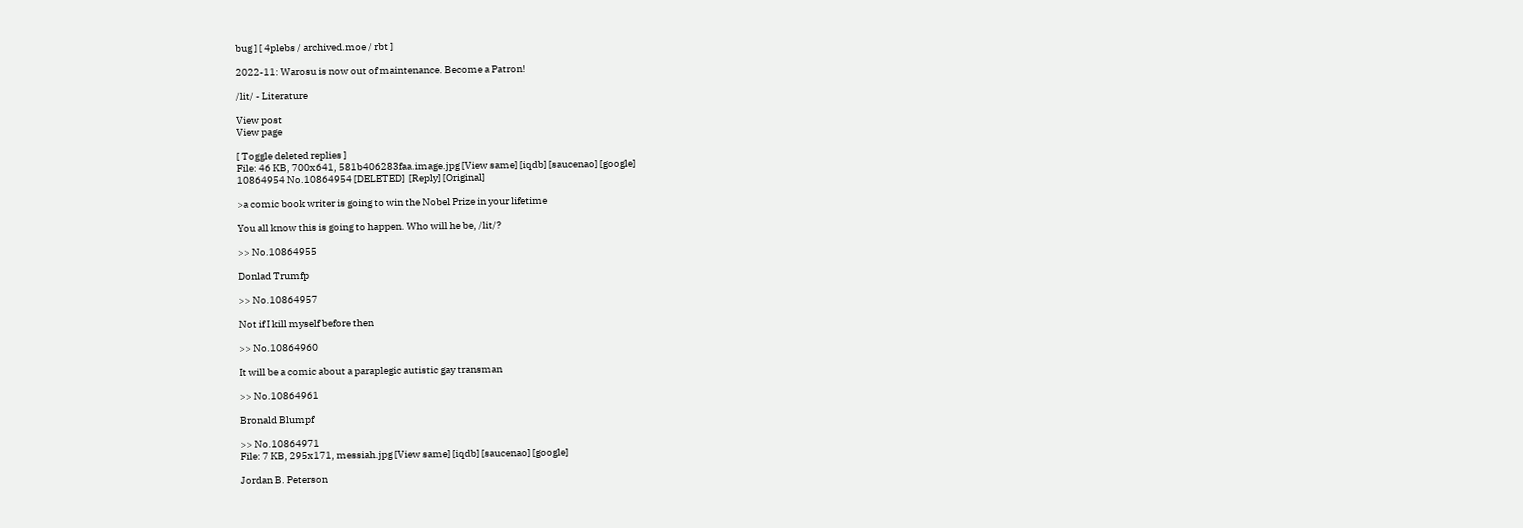bug ] [ 4plebs / archived.moe / rbt ]

2022-11: Warosu is now out of maintenance. Become a Patron!

/lit/ - Literature

View post
View page

[ Toggle deleted replies ]
File: 46 KB, 700x641, 581b406283faa.image.jpg [View same] [iqdb] [saucenao] [google]
10864954 No.10864954 [DELETED]  [Reply] [Original]

>a comic book writer is going to win the Nobel Prize in your lifetime

You all know this is going to happen. Who will he be, /lit/?

>> No.10864955

Donlad Trumfp

>> No.10864957

Not if I kill myself before then

>> No.10864960

It will be a comic about a paraplegic autistic gay transman

>> No.10864961

Bronald Blumpf

>> No.10864971
File: 7 KB, 295x171, messiah.jpg [View same] [iqdb] [saucenao] [google]

Jordan B. Peterson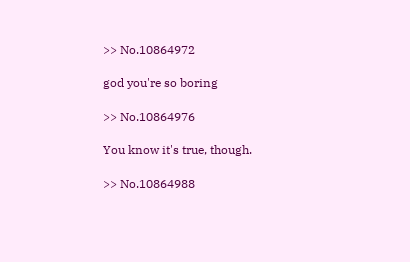>> No.10864972

god you're so boring

>> No.10864976

You know it's true, though.

>> No.10864988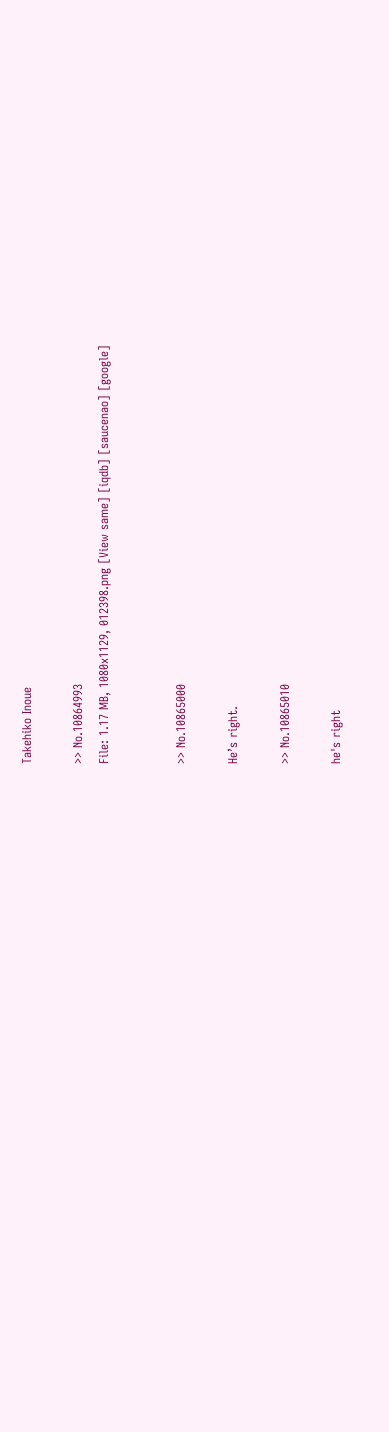Takehiko Inoue

>> No.10864993
File: 1.17 MB, 1080x1129, 012398.png [View same] [iqdb] [saucenao] [google]


>> No.10865000

He’s right.

>> No.10865010

he's right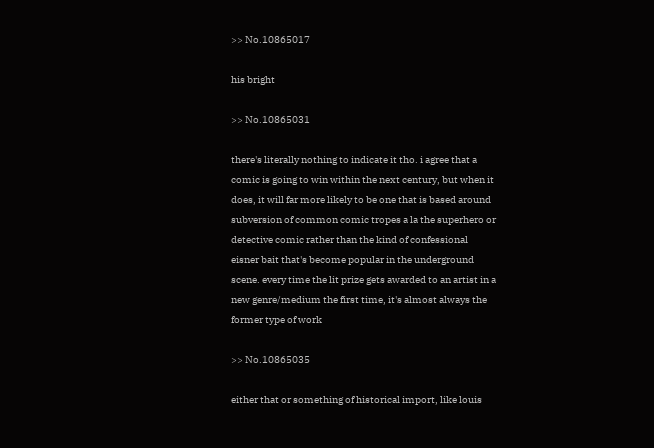>> No.10865017

his bright

>> No.10865031

there's literally nothing to indicate it tho. i agree that a comic is going to win within the next century, but when it does, it will far more likely to be one that is based around subversion of common comic tropes a la the superhero or detective comic rather than the kind of confessional eisner bait that's become popular in the underground scene. every time the lit prize gets awarded to an artist in a new genre/medium the first time, it's almost always the former type of work

>> No.10865035

either that or something of historical import, like louis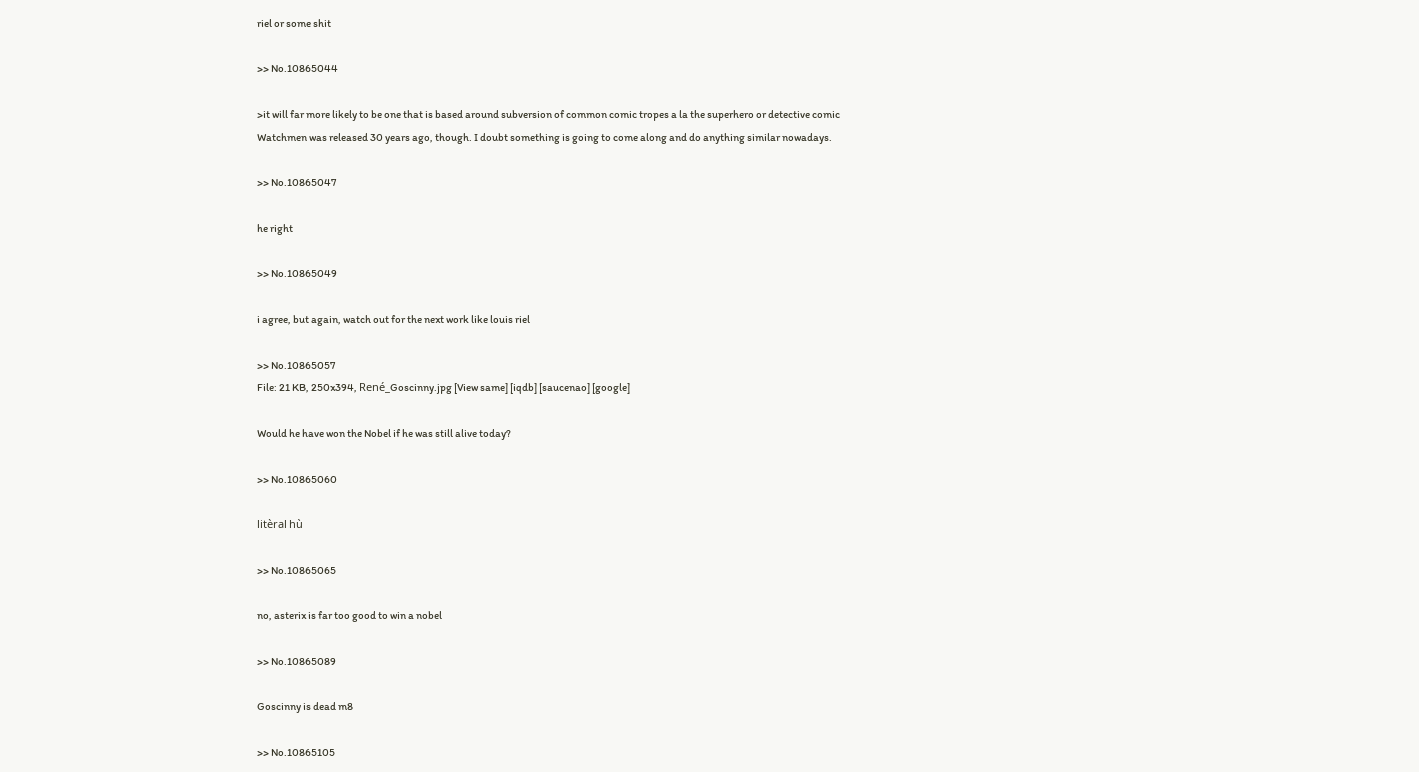riel or some shit

>> No.10865044

>it will far more likely to be one that is based around subversion of common comic tropes a la the superhero or detective comic
Watchmen was released 30 years ago, though. I doubt something is going to come along and do anything similar nowadays.

>> No.10865047

he right

>> No.10865049

i agree, but again, watch out for the next work like louis riel

>> No.10865057
File: 21 KB, 250x394, René_Goscinny.jpg [View same] [iqdb] [saucenao] [google]

Would he have won the Nobel if he was still alive today?

>> No.10865060

litèral hù

>> No.10865065

no, asterix is far too good to win a nobel

>> No.10865089

Goscinny is dead m8

>> No.10865105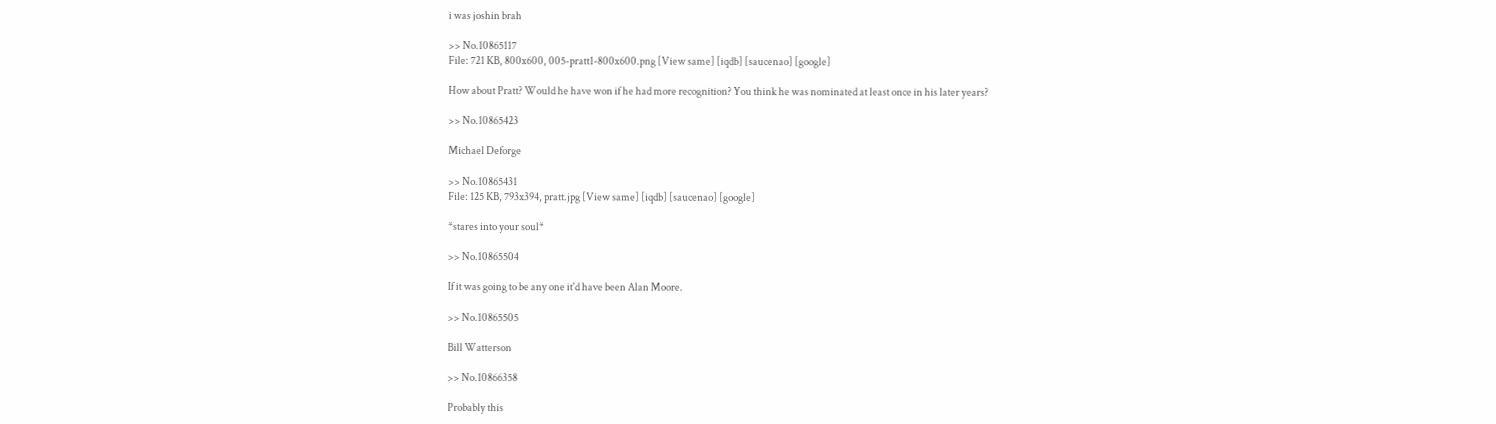i was joshin brah

>> No.10865117
File: 721 KB, 800x600, 005-pratt1-800x600.png [View same] [iqdb] [saucenao] [google]

How about Pratt? Would he have won if he had more recognition? You think he was nominated at least once in his later years?

>> No.10865423

Michael Deforge

>> No.10865431
File: 125 KB, 793x394, pratt.jpg [View same] [iqdb] [saucenao] [google]

*stares into your soul*

>> No.10865504

If it was going to be any one it'd have been Alan Moore.

>> No.10865505

Bill Watterson

>> No.10866358

Probably this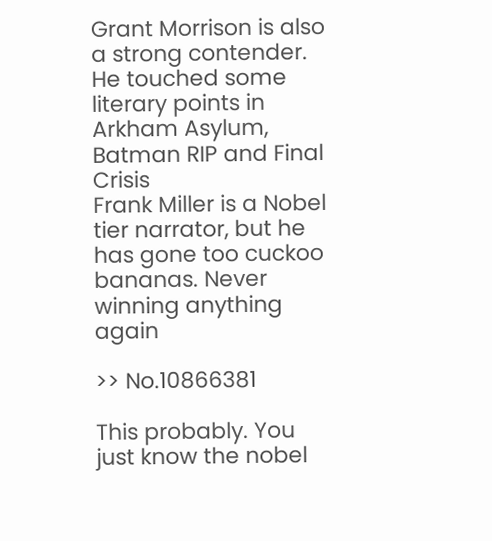Grant Morrison is also a strong contender. He touched some literary points in Arkham Asylum, Batman RIP and Final Crisis
Frank Miller is a Nobel tier narrator, but he has gone too cuckoo bananas. Never winning anything again

>> No.10866381

This probably. You just know the nobel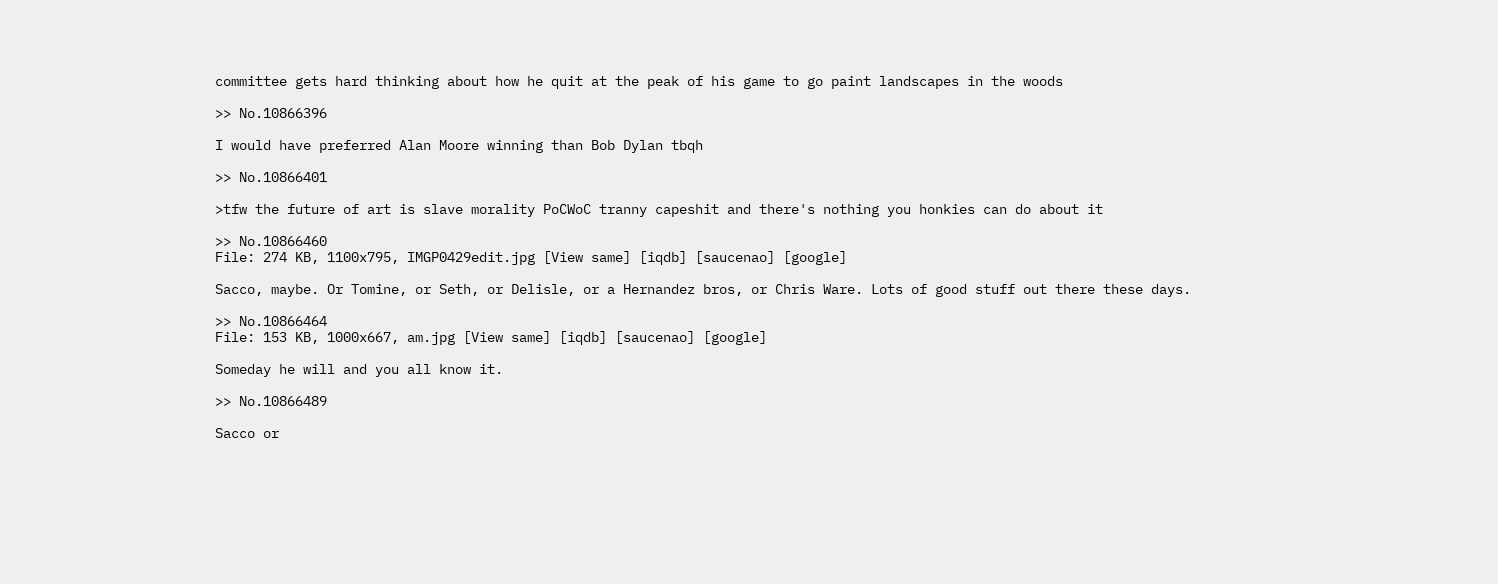committee gets hard thinking about how he quit at the peak of his game to go paint landscapes in the woods

>> No.10866396

I would have preferred Alan Moore winning than Bob Dylan tbqh

>> No.10866401

>tfw the future of art is slave morality PoCWoC tranny capeshit and there's nothing you honkies can do about it

>> No.10866460
File: 274 KB, 1100x795, IMGP0429edit.jpg [View same] [iqdb] [saucenao] [google]

Sacco, maybe. Or Tomine, or Seth, or Delisle, or a Hernandez bros, or Chris Ware. Lots of good stuff out there these days.

>> No.10866464
File: 153 KB, 1000x667, am.jpg [View same] [iqdb] [saucenao] [google]

Someday he will and you all know it.

>> No.10866489

Sacco or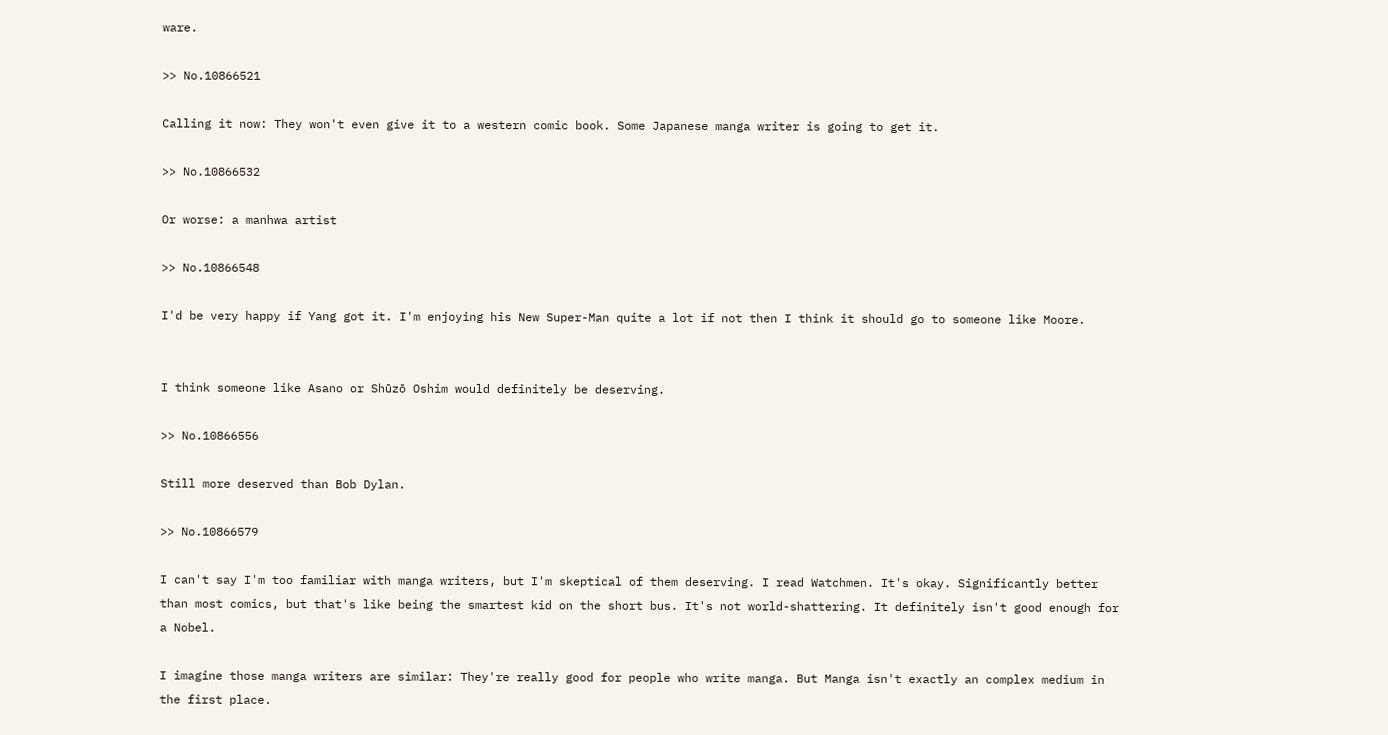ware.

>> No.10866521

Calling it now: They won't even give it to a western comic book. Some Japanese manga writer is going to get it.

>> No.10866532

Or worse: a manhwa artist

>> No.10866548

I'd be very happy if Yang got it. I'm enjoying his New Super-Man quite a lot if not then I think it should go to someone like Moore.


I think someone like Asano or Shūzō Oshim would definitely be deserving.

>> No.10866556

Still more deserved than Bob Dylan.

>> No.10866579

I can't say I'm too familiar with manga writers, but I'm skeptical of them deserving. I read Watchmen. It's okay. Significantly better than most comics, but that's like being the smartest kid on the short bus. It's not world-shattering. It definitely isn't good enough for a Nobel.

I imagine those manga writers are similar: They're really good for people who write manga. But Manga isn't exactly an complex medium in the first place.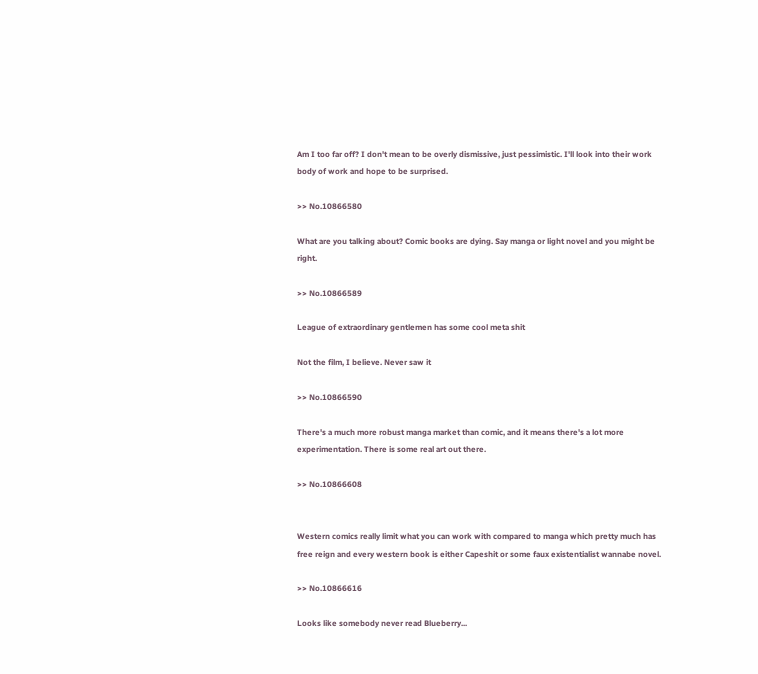Am I too far off? I don't mean to be overly dismissive, just pessimistic. I'll look into their work body of work and hope to be surprised.

>> No.10866580

What are you talking about? Comic books are dying. Say manga or light novel and you might be right.

>> No.10866589

League of extraordinary gentlemen has some cool meta shit

Not the film, I believe. Never saw it

>> No.10866590

There's a much more robust manga market than comic, and it means there's a lot more experimentation. There is some real art out there.

>> No.10866608


Western comics really limit what you can work with compared to manga which pretty much has free reign and every western book is either Capeshit or some faux existentialist wannabe novel.

>> No.10866616

Looks like somebody never read Blueberry...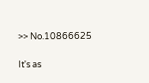>> No.10866625

It's as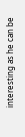interesting as he can be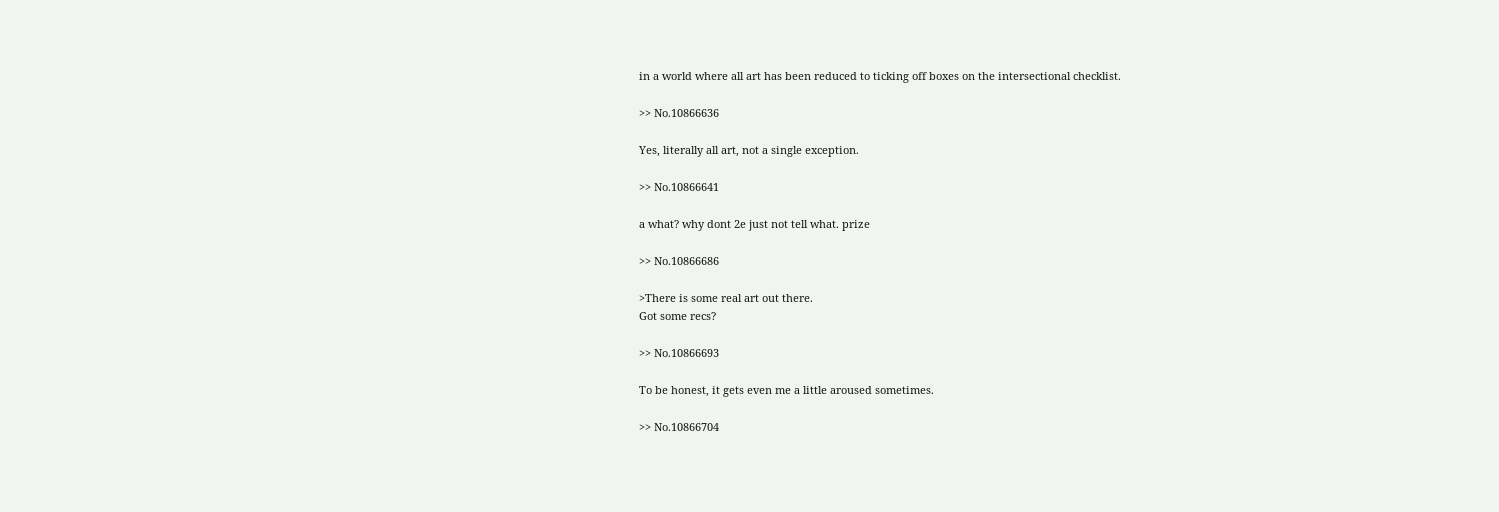in a world where all art has been reduced to ticking off boxes on the intersectional checklist.

>> No.10866636

Yes, literally all art, not a single exception.

>> No.10866641

a what? why dont 2e just not tell what. prize

>> No.10866686

>There is some real art out there.
Got some recs?

>> No.10866693

To be honest, it gets even me a little aroused sometimes.

>> No.10866704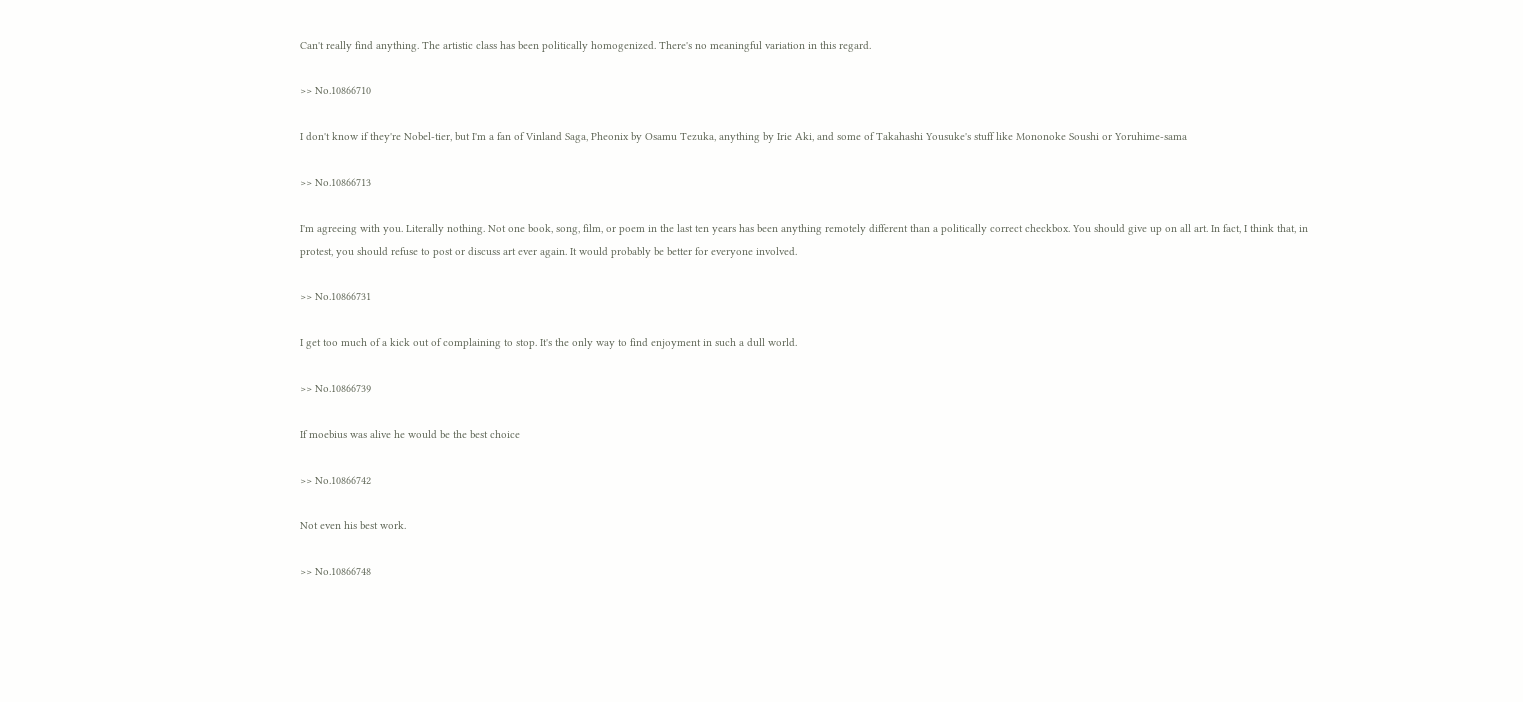Can't really find anything. The artistic class has been politically homogenized. There's no meaningful variation in this regard.

>> No.10866710

I don't know if they're Nobel-tier, but I'm a fan of Vinland Saga, Pheonix by Osamu Tezuka, anything by Irie Aki, and some of Takahashi Yousuke's stuff like Mononoke Soushi or Yoruhime-sama

>> No.10866713

I'm agreeing with you. Literally nothing. Not one book, song, film, or poem in the last ten years has been anything remotely different than a politically correct checkbox. You should give up on all art. In fact, I think that, in protest, you should refuse to post or discuss art ever again. It would probably be better for everyone involved.

>> No.10866731

I get too much of a kick out of complaining to stop. It's the only way to find enjoyment in such a dull world.

>> No.10866739

If moebius was alive he would be the best choice

>> No.10866742

Not even his best work.

>> No.10866748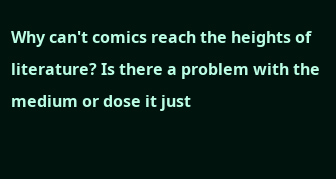Why can't comics reach the heights of literature? Is there a problem with the medium or dose it just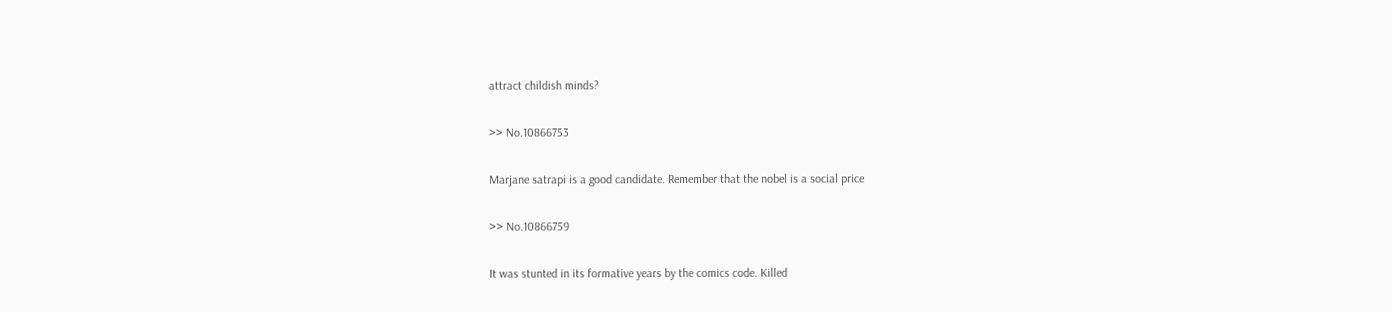attract childish minds?

>> No.10866753

Marjane satrapi is a good candidate. Remember that the nobel is a social price

>> No.10866759

It was stunted in its formative years by the comics code. Killed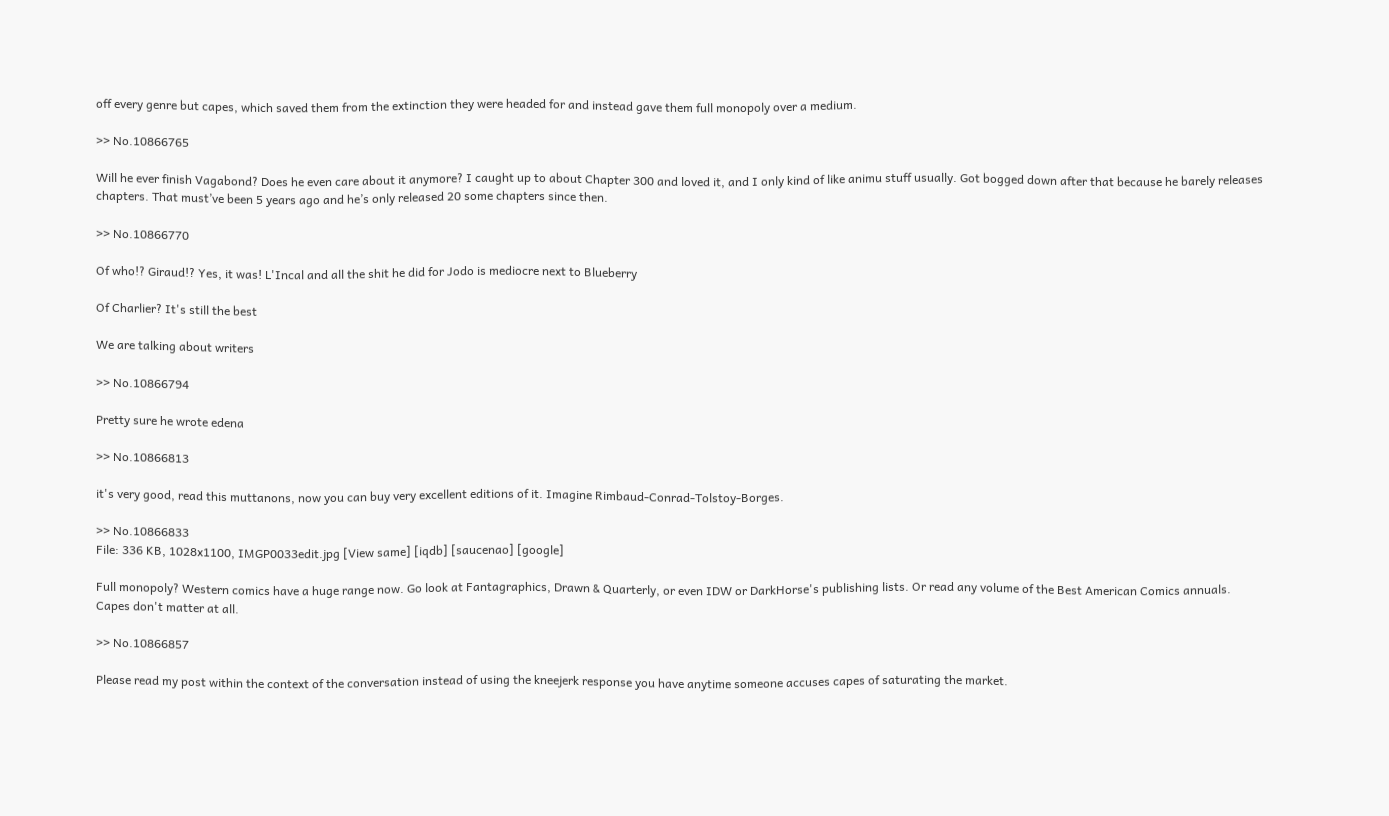off every genre but capes, which saved them from the extinction they were headed for and instead gave them full monopoly over a medium.

>> No.10866765

Will he ever finish Vagabond? Does he even care about it anymore? I caught up to about Chapter 300 and loved it, and I only kind of like animu stuff usually. Got bogged down after that because he barely releases chapters. That must’ve been 5 years ago and he’s only released 20 some chapters since then.

>> No.10866770

Of who!? Giraud!? Yes, it was! L'Incal and all the shit he did for Jodo is mediocre next to Blueberry

Of Charlier? It's still the best

We are talking about writers

>> No.10866794

Pretty sure he wrote edena

>> No.10866813

it's very good, read this muttanons, now you can buy very excellent editions of it. Imagine Rimbaud-Conrad-Tolstoy-Borges.

>> No.10866833
File: 336 KB, 1028x1100, IMGP0033edit.jpg [View same] [iqdb] [saucenao] [google]

Full monopoly? Western comics have a huge range now. Go look at Fantagraphics, Drawn & Quarterly, or even IDW or DarkHorse's publishing lists. Or read any volume of the Best American Comics annuals. Capes don't matter at all.

>> No.10866857

Please read my post within the context of the conversation instead of using the kneejerk response you have anytime someone accuses capes of saturating the market.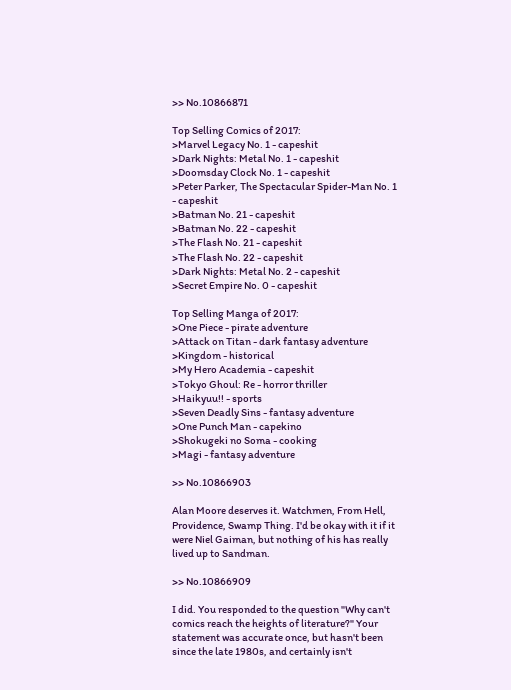>> No.10866871

Top Selling Comics of 2017:
>Marvel Legacy No. 1 - capeshit
>Dark Nights: Metal No. 1 - capeshit
>Doomsday Clock No. 1 - capeshit
>Peter Parker, The Spectacular Spider-Man No. 1 - capeshit
>Batman No. 21 - capeshit
>Batman No. 22 - capeshit
>The Flash No. 21 - capeshit
>The Flash No. 22 - capeshit
>Dark Nights: Metal No. 2 - capeshit
>Secret Empire No. 0 - capeshit

Top Selling Manga of 2017:
>One Piece - pirate adventure
>Attack on Titan - dark fantasy adventure
>Kingdom - historical
>My Hero Academia - capeshit
>Tokyo Ghoul: Re - horror thriller
>Haikyuu!! - sports
>Seven Deadly Sins - fantasy adventure
>One Punch Man - capekino
>Shokugeki no Soma - cooking
>Magi - fantasy adventure

>> No.10866903

Alan Moore deserves it. Watchmen, From Hell, Providence, Swamp Thing. I'd be okay with it if it were Niel Gaiman, but nothing of his has really lived up to Sandman.

>> No.10866909

I did. You responded to the question "Why can't comics reach the heights of literature?" Your statement was accurate once, but hasn't been since the late 1980s, and certainly isn't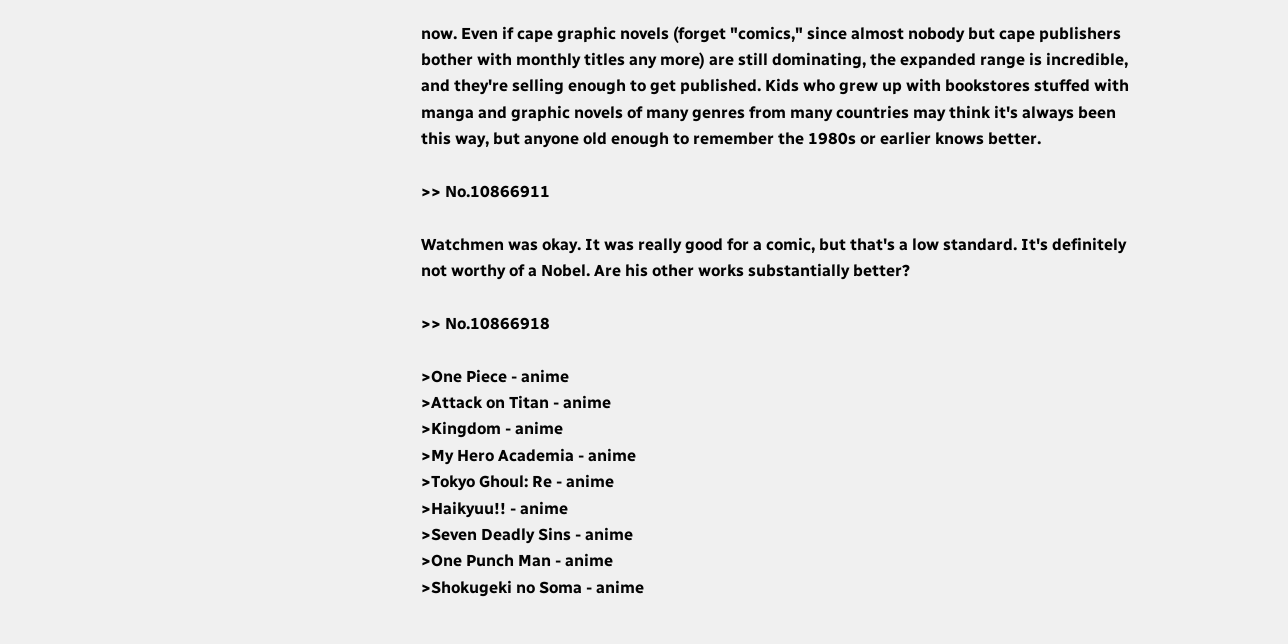now. Even if cape graphic novels (forget "comics," since almost nobody but cape publishers bother with monthly titles any more) are still dominating, the expanded range is incredible, and they're selling enough to get published. Kids who grew up with bookstores stuffed with manga and graphic novels of many genres from many countries may think it's always been this way, but anyone old enough to remember the 1980s or earlier knows better.

>> No.10866911

Watchmen was okay. It was really good for a comic, but that's a low standard. It's definitely not worthy of a Nobel. Are his other works substantially better?

>> No.10866918

>One Piece - anime
>Attack on Titan - anime
>Kingdom - anime
>My Hero Academia - anime
>Tokyo Ghoul: Re - anime
>Haikyuu!! - anime
>Seven Deadly Sins - anime
>One Punch Man - anime
>Shokugeki no Soma - anime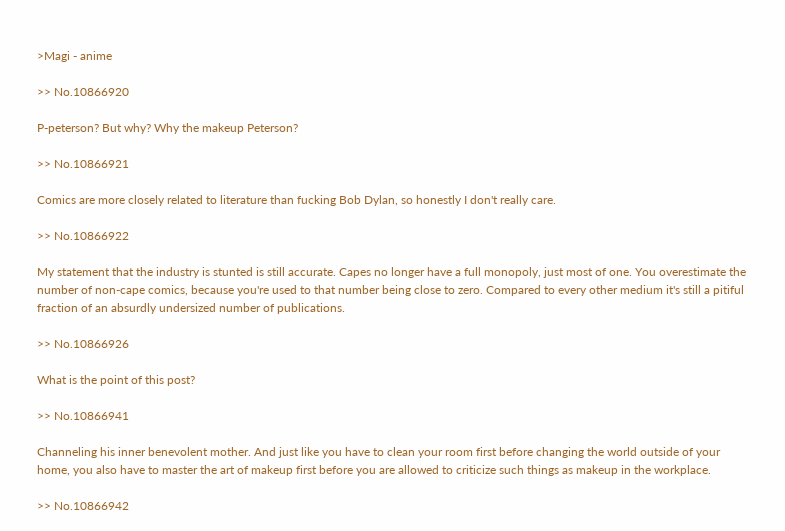>Magi - anime

>> No.10866920

P-peterson? But why? Why the makeup Peterson?

>> No.10866921

Comics are more closely related to literature than fucking Bob Dylan, so honestly I don't really care.

>> No.10866922

My statement that the industry is stunted is still accurate. Capes no longer have a full monopoly, just most of one. You overestimate the number of non-cape comics, because you're used to that number being close to zero. Compared to every other medium it's still a pitiful fraction of an absurdly undersized number of publications.

>> No.10866926

What is the point of this post?

>> No.10866941

Channeling his inner benevolent mother. And just like you have to clean your room first before changing the world outside of your home, you also have to master the art of makeup first before you are allowed to criticize such things as makeup in the workplace.

>> No.10866942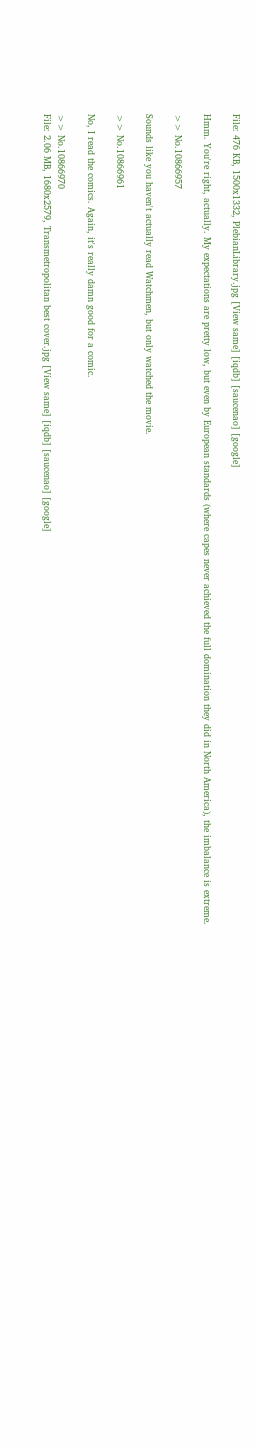File: 476 KB, 1500x1332, PlebianLibrary.jpg [View same] [iqdb] [saucenao] [google]

Hmm. You're right, actually. My expectations are pretty low, but even by European standards (where capes never achieved the full domination they did in North America), the imbalance is extreme.

>> No.10866957

Sounds like you haven't actually read Watchmen, but only watched the movie.

>> No.10866961

No, I read the comics. Again, it's really damn good for a comic.

>> No.10866970
File: 2.06 MB, 1680x2579, Transmetropolitan best cover.jpg [View same] [iqdb] [saucenao] [google]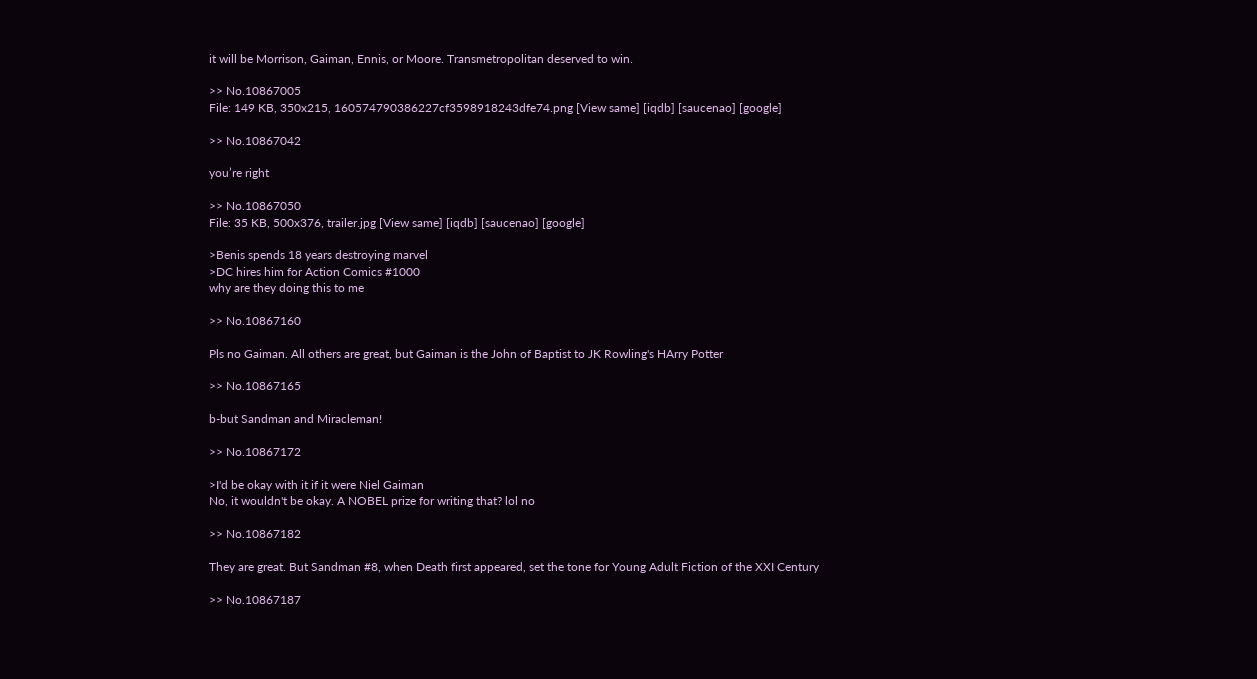it will be Morrison, Gaiman, Ennis, or Moore. Transmetropolitan deserved to win.

>> No.10867005
File: 149 KB, 350x215, 160574790386227cf3598918243dfe74.png [View same] [iqdb] [saucenao] [google]

>> No.10867042

you’re right

>> No.10867050
File: 35 KB, 500x376, trailer.jpg [View same] [iqdb] [saucenao] [google]

>Benis spends 18 years destroying marvel
>DC hires him for Action Comics #1000
why are they doing this to me

>> No.10867160

Pls no Gaiman. All others are great, but Gaiman is the John of Baptist to JK Rowling's HArry Potter

>> No.10867165

b-but Sandman and Miracleman!

>> No.10867172

>I'd be okay with it if it were Niel Gaiman
No, it wouldn't be okay. A NOBEL prize for writing that? lol no

>> No.10867182

They are great. But Sandman #8, when Death first appeared, set the tone for Young Adult Fiction of the XXI Century

>> No.10867187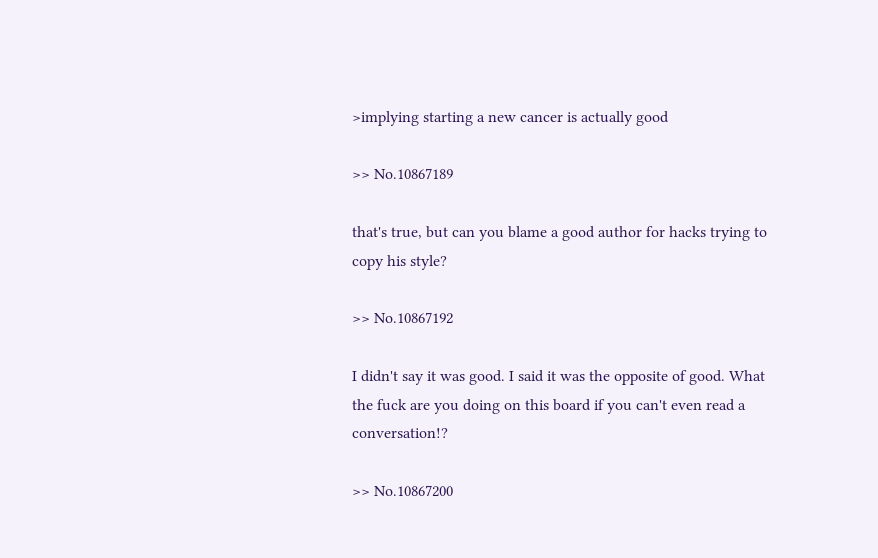>implying starting a new cancer is actually good

>> No.10867189

that's true, but can you blame a good author for hacks trying to copy his style?

>> No.10867192

I didn't say it was good. I said it was the opposite of good. What the fuck are you doing on this board if you can't even read a conversation!?

>> No.10867200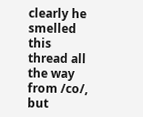clearly he smelled this thread all the way from /co/, but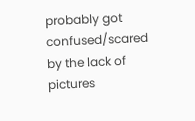probably got confused/scared by the lack of pictures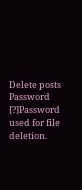Delete posts
Password [?]Password used for file deletion.